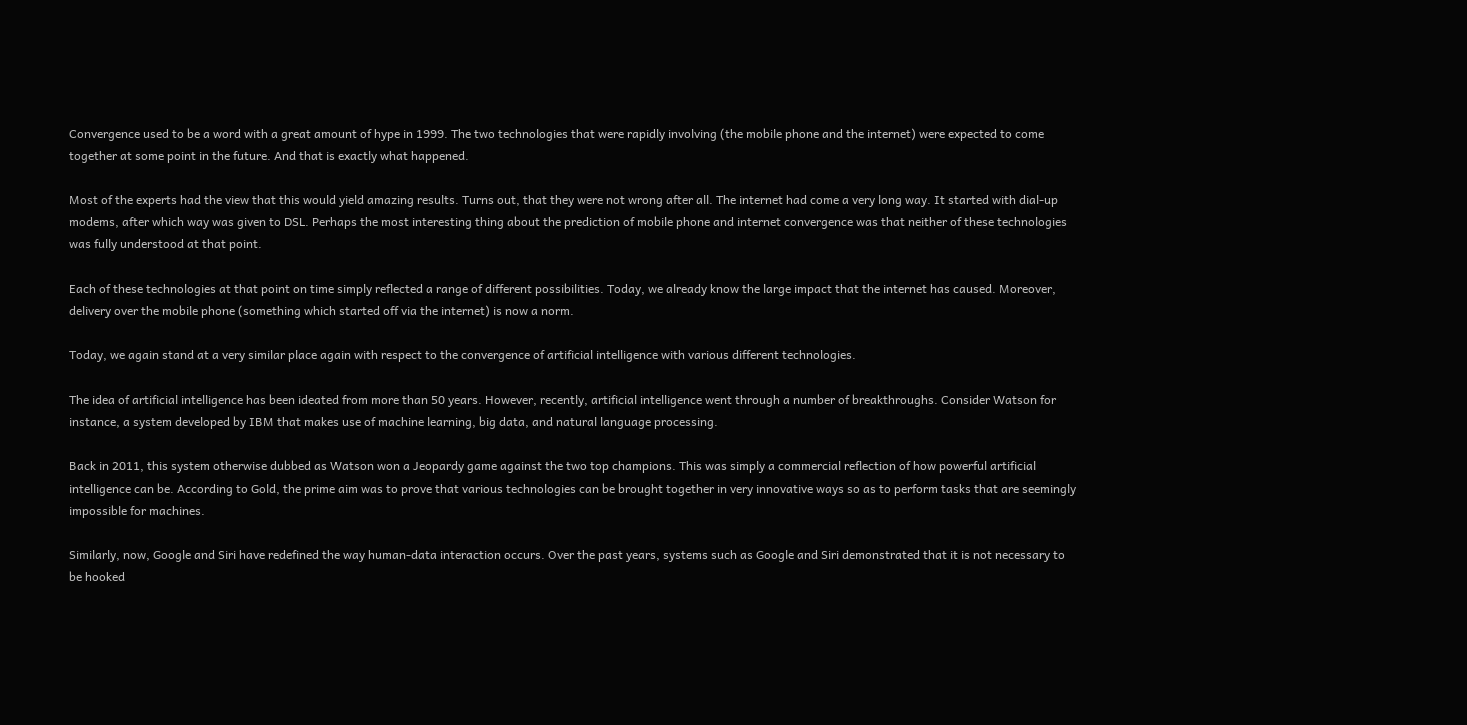Convergence used to be a word with a great amount of hype in 1999. The two technologies that were rapidly involving (the mobile phone and the internet) were expected to come together at some point in the future. And that is exactly what happened.

Most of the experts had the view that this would yield amazing results. Turns out, that they were not wrong after all. The internet had come a very long way. It started with dial-up modems, after which way was given to DSL. Perhaps the most interesting thing about the prediction of mobile phone and internet convergence was that neither of these technologies was fully understood at that point.

Each of these technologies at that point on time simply reflected a range of different possibilities. Today, we already know the large impact that the internet has caused. Moreover, delivery over the mobile phone (something which started off via the internet) is now a norm.

Today, we again stand at a very similar place again with respect to the convergence of artificial intelligence with various different technologies.

The idea of artificial intelligence has been ideated from more than 50 years. However, recently, artificial intelligence went through a number of breakthroughs. Consider Watson for instance, a system developed by IBM that makes use of machine learning, big data, and natural language processing.

Back in 2011, this system otherwise dubbed as Watson won a Jeopardy game against the two top champions. This was simply a commercial reflection of how powerful artificial intelligence can be. According to Gold, the prime aim was to prove that various technologies can be brought together in very innovative ways so as to perform tasks that are seemingly impossible for machines.

Similarly, now, Google and Siri have redefined the way human-data interaction occurs. Over the past years, systems such as Google and Siri demonstrated that it is not necessary to be hooked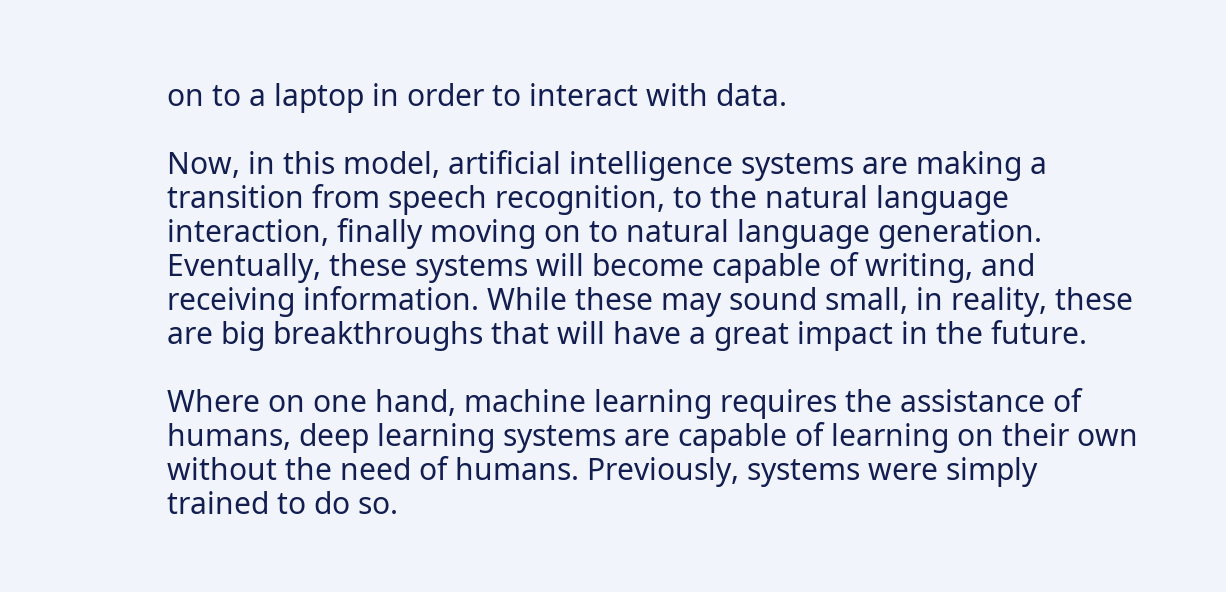on to a laptop in order to interact with data.

Now, in this model, artificial intelligence systems are making a transition from speech recognition, to the natural language interaction, finally moving on to natural language generation. Eventually, these systems will become capable of writing, and receiving information. While these may sound small, in reality, these are big breakthroughs that will have a great impact in the future.

Where on one hand, machine learning requires the assistance of humans, deep learning systems are capable of learning on their own without the need of humans. Previously, systems were simply trained to do so.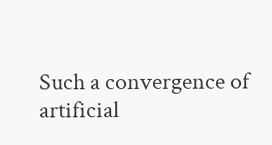Such a convergence of artificial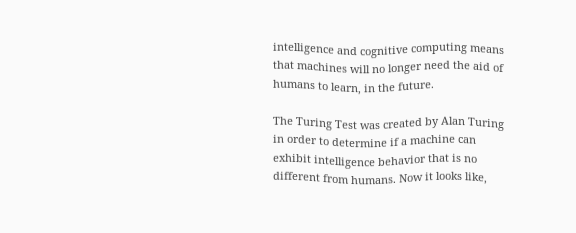intelligence and cognitive computing means that machines will no longer need the aid of humans to learn, in the future.

The Turing Test was created by Alan Turing in order to determine if a machine can exhibit intelligence behavior that is no different from humans. Now it looks like,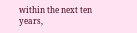within the next ten years,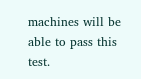machines will be able to pass this test.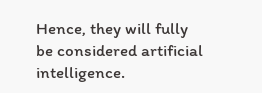Hence, they will fully be considered artificial intelligence.